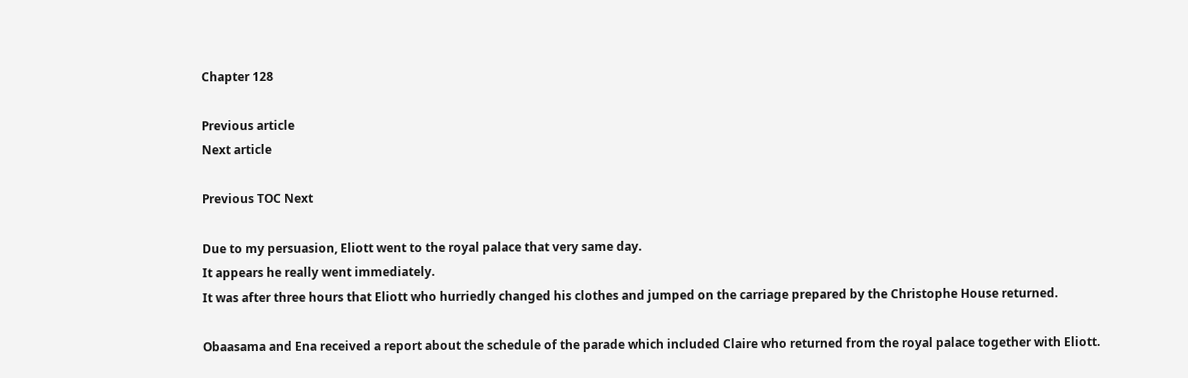Chapter 128

Previous article
Next article

Previous TOC Next

Due to my persuasion, Eliott went to the royal palace that very same day.
It appears he really went immediately.
It was after three hours that Eliott who hurriedly changed his clothes and jumped on the carriage prepared by the Christophe House returned.

Obaasama and Ena received a report about the schedule of the parade which included Claire who returned from the royal palace together with Eliott.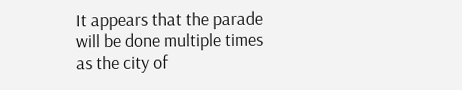It appears that the parade will be done multiple times as the city of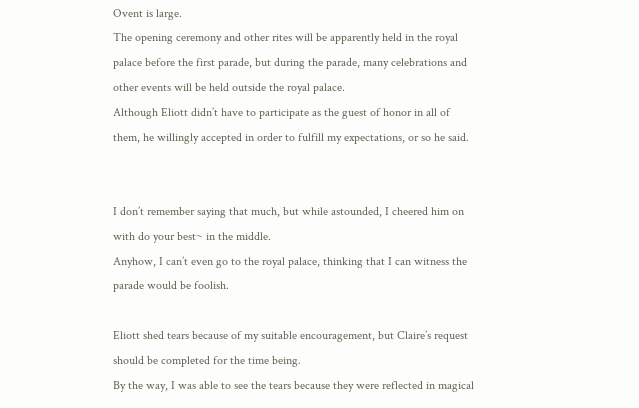Ovent is large.
The opening ceremony and other rites will be apparently held in the royal palace before the first parade, but during the parade, many celebrations and other events will be held outside the royal palace.
Although Eliott didn’t have to participate as the guest of honor in all of them, he willingly accepted in order to fulfill my expectations, or so he said.


I don’t remember saying that much, but while astounded, I cheered him on with do your best~ in the middle.
Anyhow, I can’t even go to the royal palace, thinking that I can witness the parade would be foolish.

Eliott shed tears because of my suitable encouragement, but Claire’s request should be completed for the time being.
By the way, I was able to see the tears because they were reflected in magical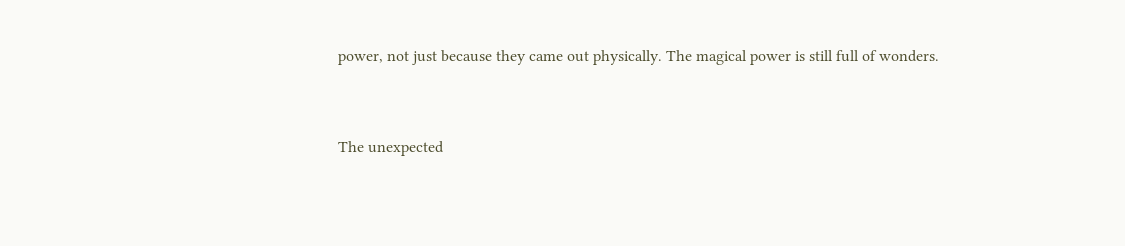power, not just because they came out physically. The magical power is still full of wonders.


The unexpected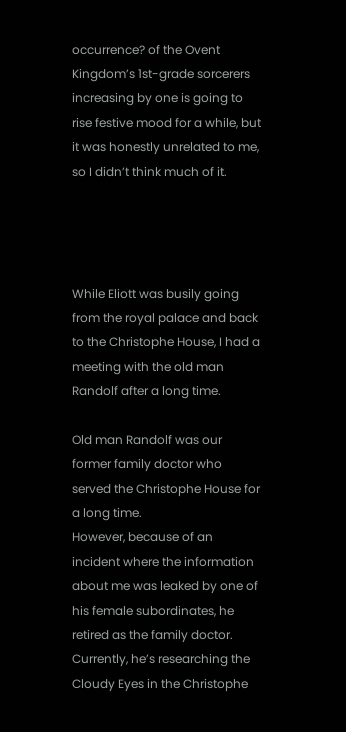occurrence? of the Ovent Kingdom’s 1st-grade sorcerers increasing by one is going to rise festive mood for a while, but it was honestly unrelated to me, so I didn’t think much of it.




While Eliott was busily going from the royal palace and back to the Christophe House, I had a meeting with the old man Randolf after a long time.

Old man Randolf was our former family doctor who served the Christophe House for a long time.
However, because of an incident where the information about me was leaked by one of his female subordinates, he retired as the family doctor.
Currently, he’s researching the Cloudy Eyes in the Christophe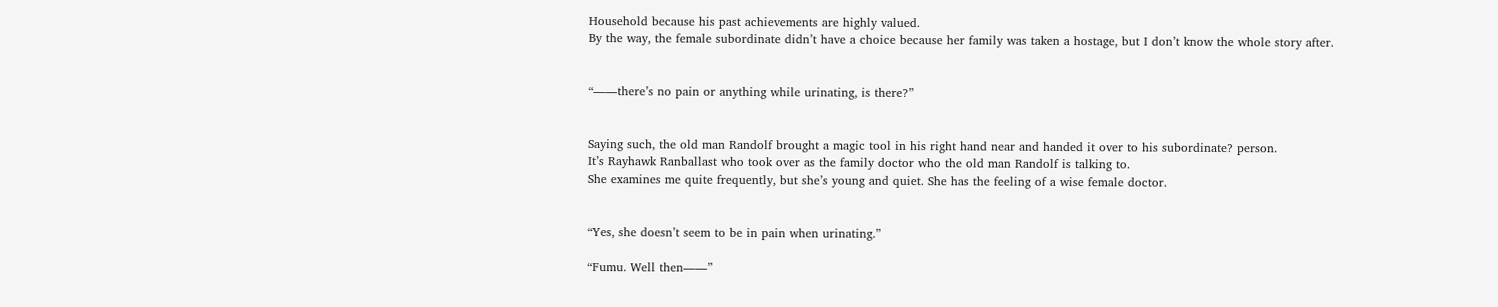Household because his past achievements are highly valued.
By the way, the female subordinate didn’t have a choice because her family was taken a hostage, but I don’t know the whole story after.


“――there’s no pain or anything while urinating, is there?”


Saying such, the old man Randolf brought a magic tool in his right hand near and handed it over to his subordinate? person.
It’s Rayhawk Ranballast who took over as the family doctor who the old man Randolf is talking to.
She examines me quite frequently, but she’s young and quiet. She has the feeling of a wise female doctor.


“Yes, she doesn’t seem to be in pain when urinating.”

“Fumu. Well then――”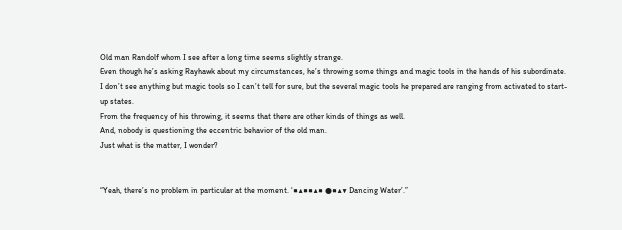Old man Randolf whom I see after a long time seems slightly strange.
Even though he’s asking Rayhawk about my circumstances, he’s throwing some things and magic tools in the hands of his subordinate.
I don’t see anything but magic tools so I can’t tell for sure, but the several magic tools he prepared are ranging from activated to start-up states.
From the frequency of his throwing, it seems that there are other kinds of things as well.
And, nobody is questioning the eccentric behavior of the old man.
Just what is the matter, I wonder?


“Yeah, there’s no problem in particular at the moment. ‘■▲■■▲■ ●■▲▼ Dancing Water’.”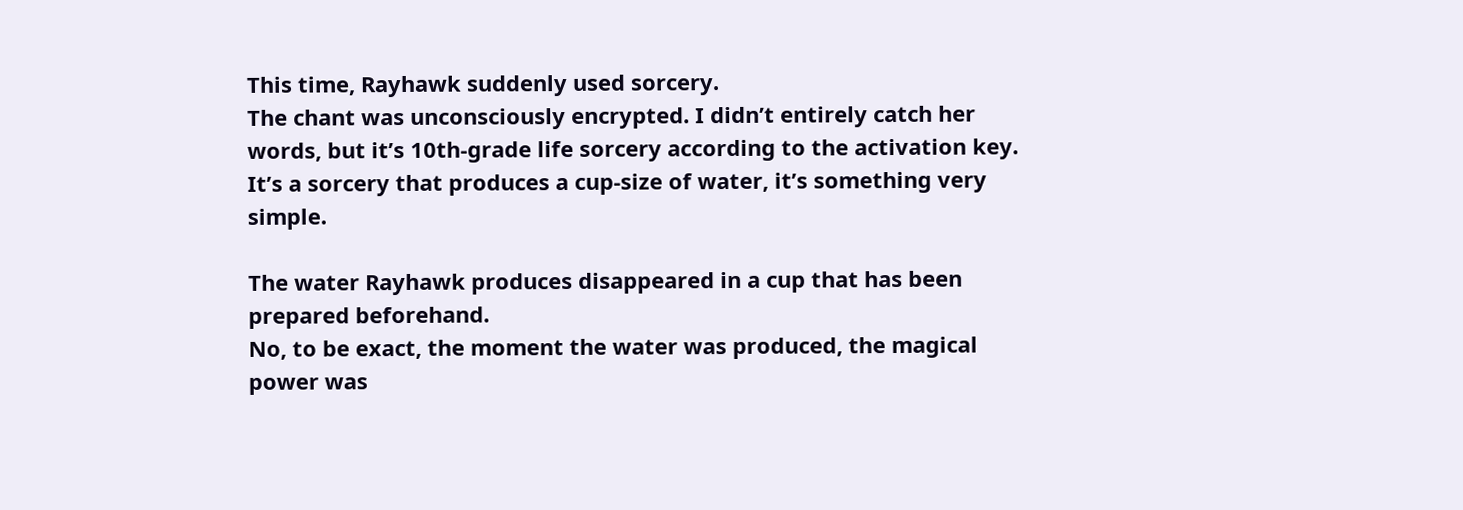This time, Rayhawk suddenly used sorcery.
The chant was unconsciously encrypted. I didn’t entirely catch her words, but it’s 10th-grade life sorcery according to the activation key.
It’s a sorcery that produces a cup-size of water, it’s something very simple.

The water Rayhawk produces disappeared in a cup that has been prepared beforehand.
No, to be exact, the moment the water was produced, the magical power was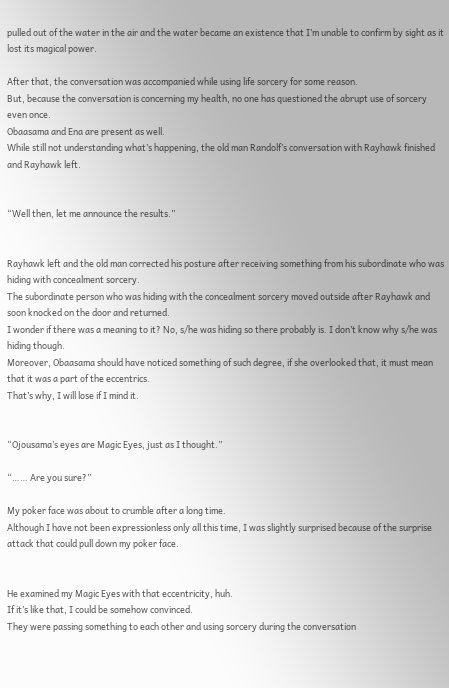pulled out of the water in the air and the water became an existence that I’m unable to confirm by sight as it lost its magical power.

After that, the conversation was accompanied while using life sorcery for some reason.
But, because the conversation is concerning my health, no one has questioned the abrupt use of sorcery even once.
Obaasama and Ena are present as well.
While still not understanding what’s happening, the old man Randolf’s conversation with Rayhawk finished and Rayhawk left.


“Well then, let me announce the results.”


Rayhawk left and the old man corrected his posture after receiving something from his subordinate who was hiding with concealment sorcery.
The subordinate person who was hiding with the concealment sorcery moved outside after Rayhawk and soon knocked on the door and returned.
I wonder if there was a meaning to it? No, s/he was hiding so there probably is. I don’t know why s/he was hiding though.
Moreover, Obaasama should have noticed something of such degree, if she overlooked that, it must mean that it was a part of the eccentrics.
That’s why, I will lose if I mind it.


“Ojousama’s eyes are Magic Eyes, just as I thought.”

“…… Are you sure?”

My poker face was about to crumble after a long time.
Although I have not been expressionless only all this time, I was slightly surprised because of the surprise attack that could pull down my poker face.


He examined my Magic Eyes with that eccentricity, huh.
If it’s like that, I could be somehow convinced.
They were passing something to each other and using sorcery during the conversation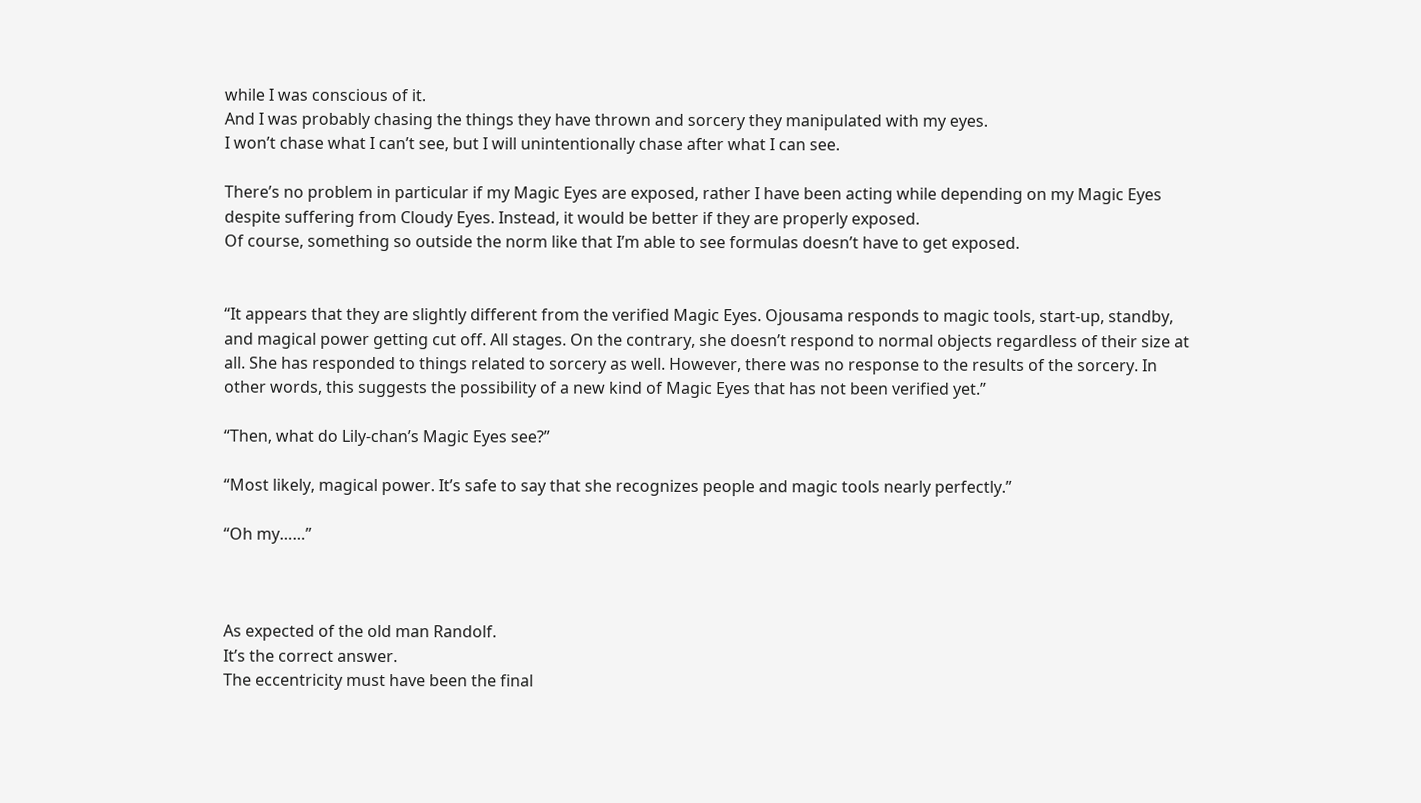while I was conscious of it.
And I was probably chasing the things they have thrown and sorcery they manipulated with my eyes.
I won’t chase what I can’t see, but I will unintentionally chase after what I can see.

There’s no problem in particular if my Magic Eyes are exposed, rather I have been acting while depending on my Magic Eyes despite suffering from Cloudy Eyes. Instead, it would be better if they are properly exposed.
Of course, something so outside the norm like that I’m able to see formulas doesn’t have to get exposed.


“It appears that they are slightly different from the verified Magic Eyes. Ojousama responds to magic tools, start-up, standby, and magical power getting cut off. All stages. On the contrary, she doesn’t respond to normal objects regardless of their size at all. She has responded to things related to sorcery as well. However, there was no response to the results of the sorcery. In other words, this suggests the possibility of a new kind of Magic Eyes that has not been verified yet.”

“Then, what do Lily-chan’s Magic Eyes see?”

“Most likely, magical power. It’s safe to say that she recognizes people and magic tools nearly perfectly.”

“Oh my……”



As expected of the old man Randolf.
It’s the correct answer.
The eccentricity must have been the final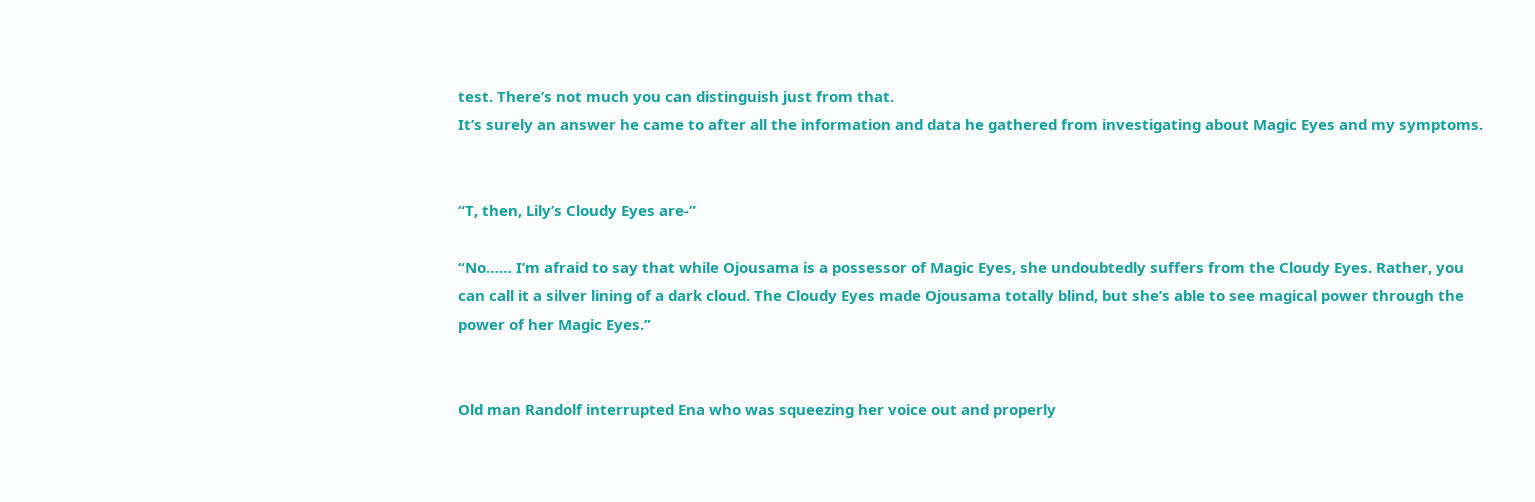test. There’s not much you can distinguish just from that.
It’s surely an answer he came to after all the information and data he gathered from investigating about Magic Eyes and my symptoms.


“T, then, Lily’s Cloudy Eyes are-”

“No…… I’m afraid to say that while Ojousama is a possessor of Magic Eyes, she undoubtedly suffers from the Cloudy Eyes. Rather, you can call it a silver lining of a dark cloud. The Cloudy Eyes made Ojousama totally blind, but she’s able to see magical power through the power of her Magic Eyes.”


Old man Randolf interrupted Ena who was squeezing her voice out and properly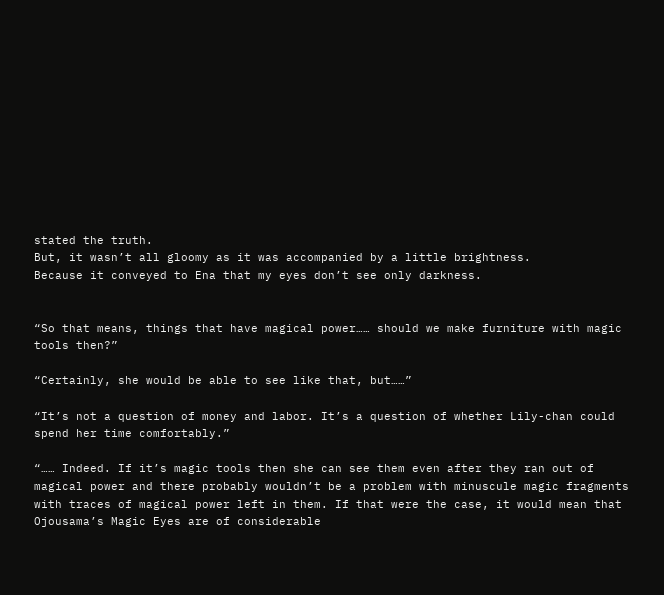stated the truth.
But, it wasn’t all gloomy as it was accompanied by a little brightness.
Because it conveyed to Ena that my eyes don’t see only darkness.


“So that means, things that have magical power…… should we make furniture with magic tools then?”

“Certainly, she would be able to see like that, but……”

“It’s not a question of money and labor. It’s a question of whether Lily-chan could spend her time comfortably.”

“…… Indeed. If it’s magic tools then she can see them even after they ran out of magical power and there probably wouldn’t be a problem with minuscule magic fragments with traces of magical power left in them. If that were the case, it would mean that Ojousama’s Magic Eyes are of considerable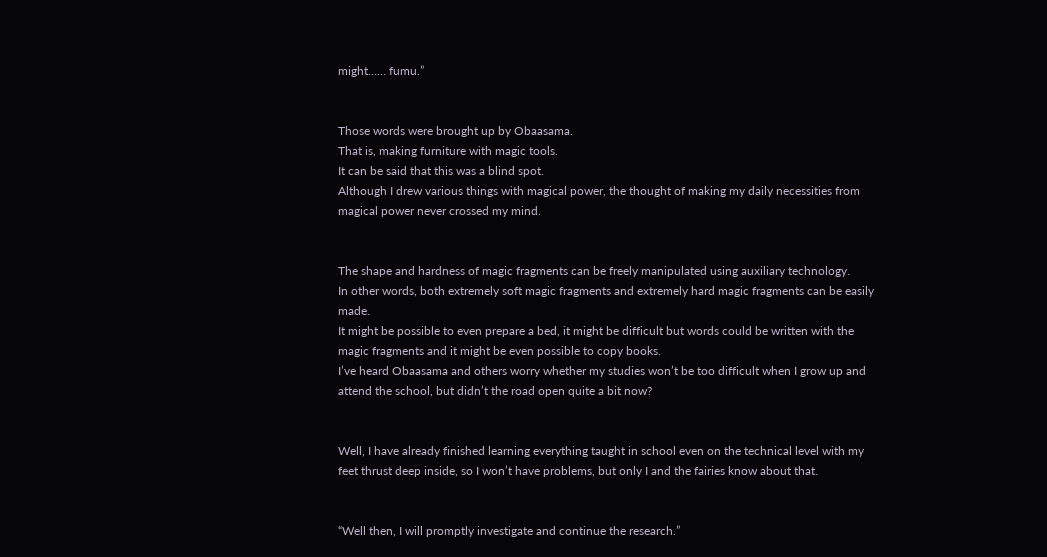might…… fumu.”


Those words were brought up by Obaasama.
That is, making furniture with magic tools.
It can be said that this was a blind spot.
Although I drew various things with magical power, the thought of making my daily necessities from magical power never crossed my mind.


The shape and hardness of magic fragments can be freely manipulated using auxiliary technology.
In other words, both extremely soft magic fragments and extremely hard magic fragments can be easily made.
It might be possible to even prepare a bed, it might be difficult but words could be written with the magic fragments and it might be even possible to copy books.
I’ve heard Obaasama and others worry whether my studies won’t be too difficult when I grow up and attend the school, but didn’t the road open quite a bit now?


Well, I have already finished learning everything taught in school even on the technical level with my feet thrust deep inside, so I won’t have problems, but only I and the fairies know about that.


“Well then, I will promptly investigate and continue the research.”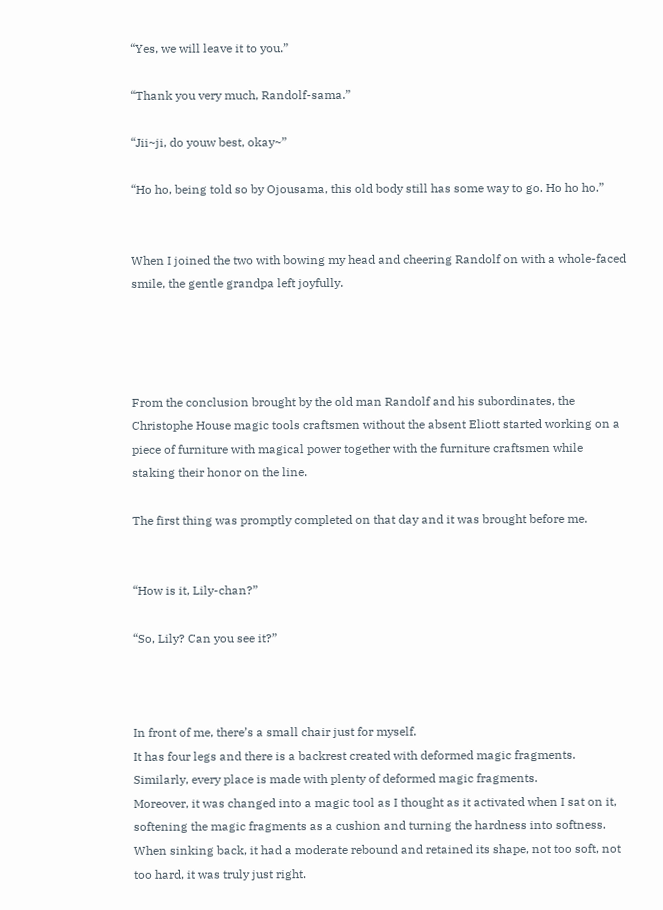“Yes, we will leave it to you.”

“Thank you very much, Randolf-sama.”

“Jii~ji, do youw best, okay~”

“Ho ho, being told so by Ojousama, this old body still has some way to go. Ho ho ho.”


When I joined the two with bowing my head and cheering Randolf on with a whole-faced smile, the gentle grandpa left joyfully.




From the conclusion brought by the old man Randolf and his subordinates, the Christophe House magic tools craftsmen without the absent Eliott started working on a piece of furniture with magical power together with the furniture craftsmen while staking their honor on the line.

The first thing was promptly completed on that day and it was brought before me.


“How is it, Lily-chan?”

“So, Lily? Can you see it?”



In front of me, there’s a small chair just for myself.
It has four legs and there is a backrest created with deformed magic fragments. Similarly, every place is made with plenty of deformed magic fragments.
Moreover, it was changed into a magic tool as I thought as it activated when I sat on it, softening the magic fragments as a cushion and turning the hardness into softness.
When sinking back, it had a moderate rebound and retained its shape, not too soft, not too hard, it was truly just right.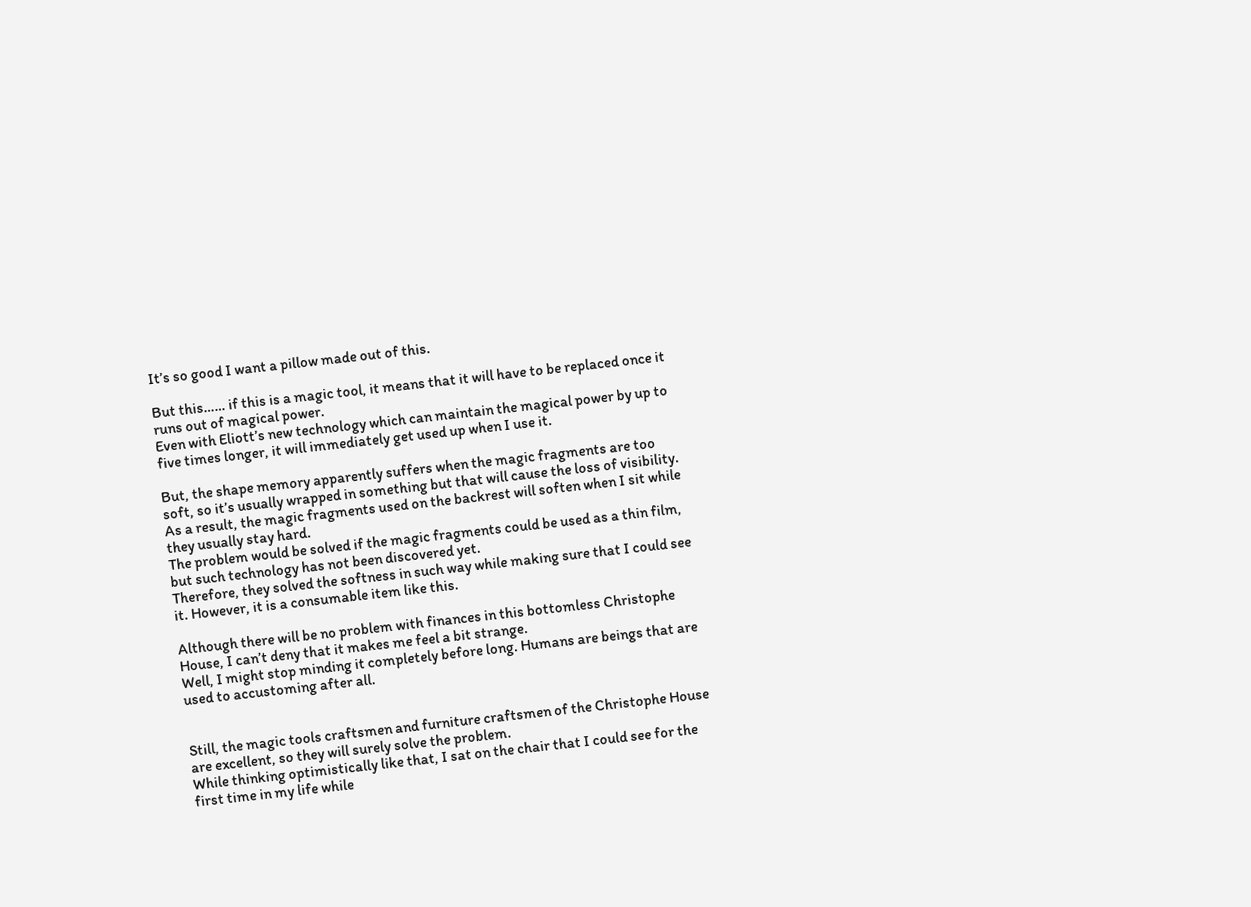It’s so good I want a pillow made out of this.

But this…… if this is a magic tool, it means that it will have to be replaced once it runs out of magical power.
Even with Eliott’s new technology which can maintain the magical power by up to five times longer, it will immediately get used up when I use it.

But, the shape memory apparently suffers when the magic fragments are too soft, so it’s usually wrapped in something but that will cause the loss of visibility.
As a result, the magic fragments used on the backrest will soften when I sit while they usually stay hard.
The problem would be solved if the magic fragments could be used as a thin film, but such technology has not been discovered yet.
Therefore, they solved the softness in such way while making sure that I could see it. However, it is a consumable item like this.

Although there will be no problem with finances in this bottomless Christophe House, I can’t deny that it makes me feel a bit strange.
Well, I might stop minding it completely before long. Humans are beings that are used to accustoming after all.


Still, the magic tools craftsmen and furniture craftsmen of the Christophe House are excellent, so they will surely solve the problem.
While thinking optimistically like that, I sat on the chair that I could see for the first time in my life while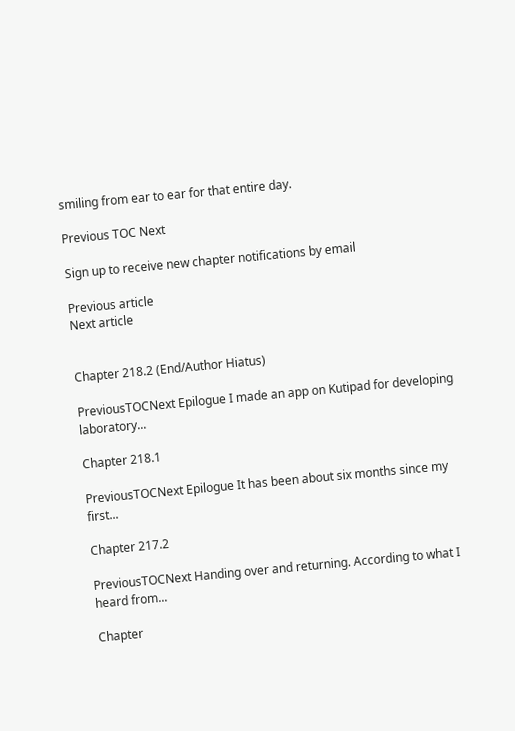smiling from ear to ear for that entire day.

Previous TOC Next

Sign up to receive new chapter notifications by email

Previous article
Next article


Chapter 218.2 (End/Author Hiatus)

PreviousTOCNext Epilogue I made an app on Kutipad for developing laboratory...

Chapter 218.1

PreviousTOCNext Epilogue It has been about six months since my first...

Chapter 217.2

PreviousTOCNext Handing over and returning. According to what I heard from...

Chapter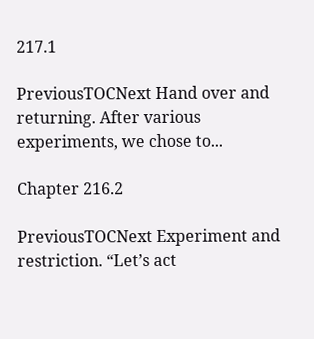217.1

PreviousTOCNext Hand over and returning. After various experiments, we chose to...

Chapter 216.2

PreviousTOCNext Experiment and restriction. “Let’s act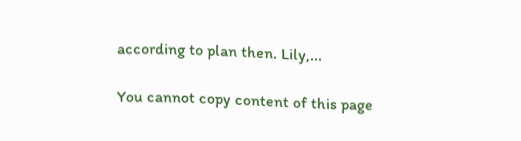according to plan then. Lily,...

You cannot copy content of this page